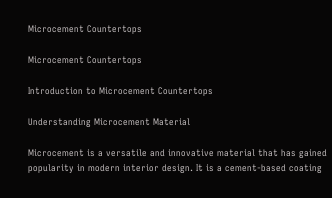Microcement Countertops

Microcement Countertops

Introduction to Microcement Countertops

Understanding Microcement Material

Microcement is a versatile and innovative material that has gained popularity in modern interior design. It is a cement-based coating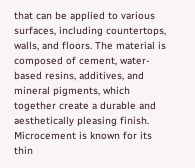that can be applied to various surfaces, including countertops, walls, and floors. The material is composed of cement, water-based resins, additives, and mineral pigments, which together create a durable and aesthetically pleasing finish. Microcement is known for its thin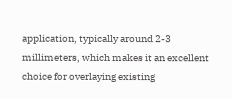application, typically around 2-3 millimeters, which makes it an excellent choice for overlaying existing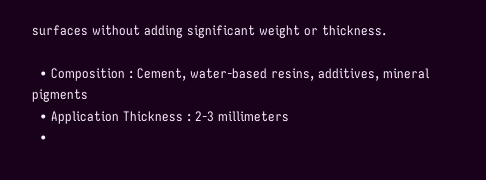surfaces without adding significant weight or thickness.

  • Composition : Cement, water-based resins, additives, mineral pigments
  • Application Thickness : 2-3 millimeters
  •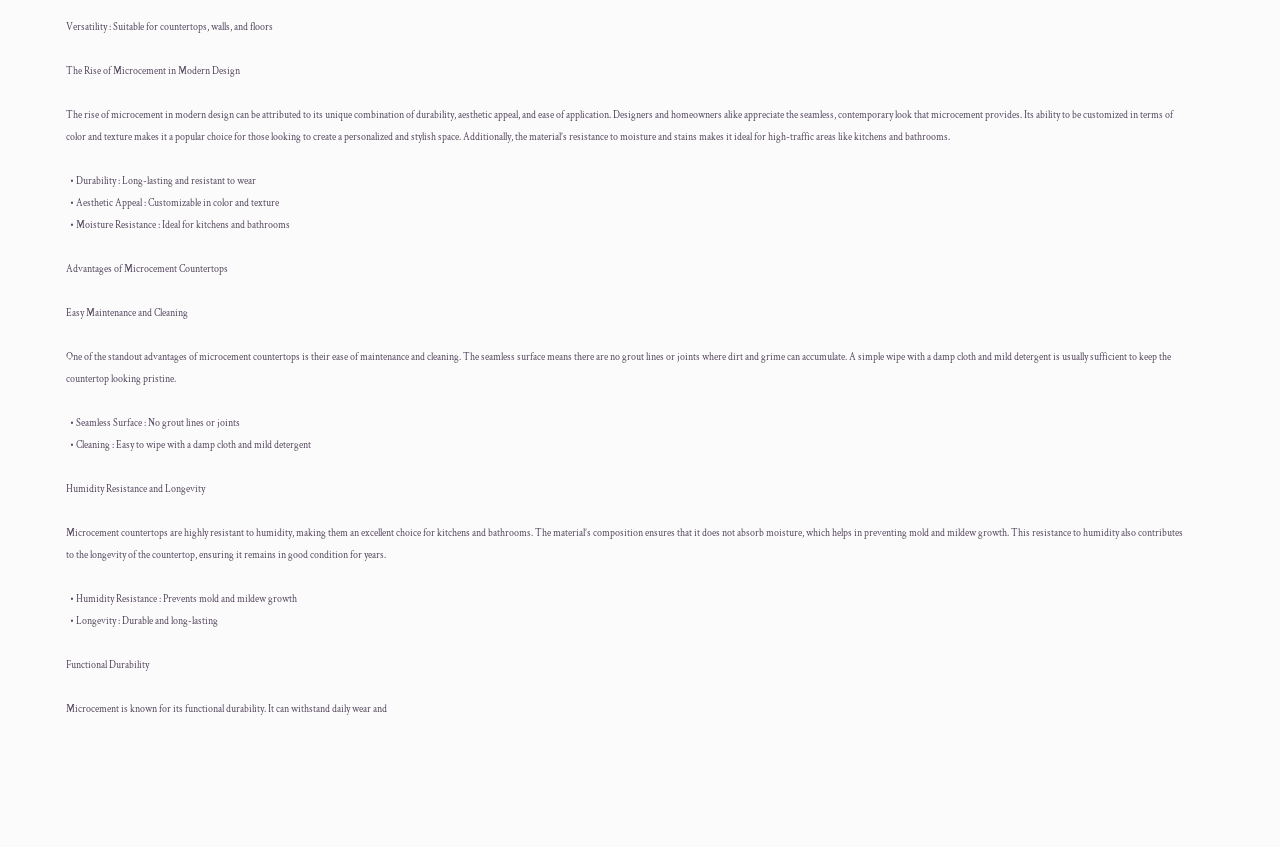Versatility : Suitable for countertops, walls, and floors

The Rise of Microcement in Modern Design

The rise of microcement in modern design can be attributed to its unique combination of durability, aesthetic appeal, and ease of application. Designers and homeowners alike appreciate the seamless, contemporary look that microcement provides. Its ability to be customized in terms of color and texture makes it a popular choice for those looking to create a personalized and stylish space. Additionally, the material’s resistance to moisture and stains makes it ideal for high-traffic areas like kitchens and bathrooms.

  • Durability : Long-lasting and resistant to wear
  • Aesthetic Appeal : Customizable in color and texture
  • Moisture Resistance : Ideal for kitchens and bathrooms

Advantages of Microcement Countertops

Easy Maintenance and Cleaning

One of the standout advantages of microcement countertops is their ease of maintenance and cleaning. The seamless surface means there are no grout lines or joints where dirt and grime can accumulate. A simple wipe with a damp cloth and mild detergent is usually sufficient to keep the countertop looking pristine.

  • Seamless Surface : No grout lines or joints
  • Cleaning : Easy to wipe with a damp cloth and mild detergent

Humidity Resistance and Longevity

Microcement countertops are highly resistant to humidity, making them an excellent choice for kitchens and bathrooms. The material’s composition ensures that it does not absorb moisture, which helps in preventing mold and mildew growth. This resistance to humidity also contributes to the longevity of the countertop, ensuring it remains in good condition for years.

  • Humidity Resistance : Prevents mold and mildew growth
  • Longevity : Durable and long-lasting

Functional Durability

Microcement is known for its functional durability. It can withstand daily wear and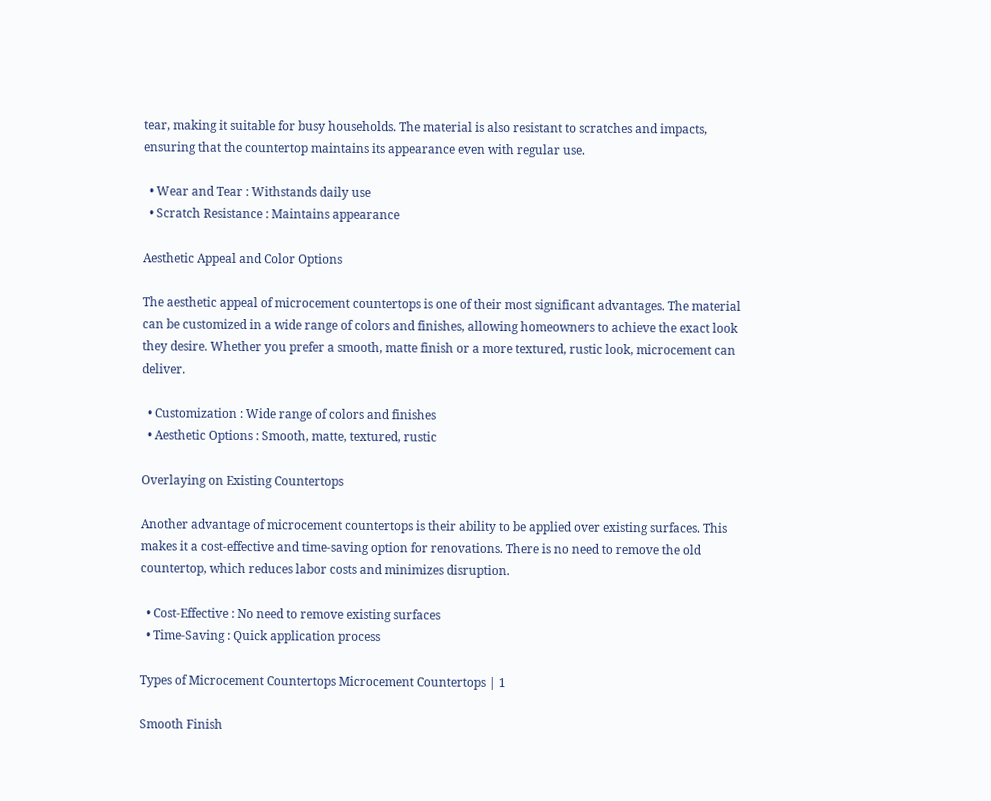tear, making it suitable for busy households. The material is also resistant to scratches and impacts, ensuring that the countertop maintains its appearance even with regular use.

  • Wear and Tear : Withstands daily use
  • Scratch Resistance : Maintains appearance

Aesthetic Appeal and Color Options

The aesthetic appeal of microcement countertops is one of their most significant advantages. The material can be customized in a wide range of colors and finishes, allowing homeowners to achieve the exact look they desire. Whether you prefer a smooth, matte finish or a more textured, rustic look, microcement can deliver.

  • Customization : Wide range of colors and finishes
  • Aesthetic Options : Smooth, matte, textured, rustic

Overlaying on Existing Countertops

Another advantage of microcement countertops is their ability to be applied over existing surfaces. This makes it a cost-effective and time-saving option for renovations. There is no need to remove the old countertop, which reduces labor costs and minimizes disruption.

  • Cost-Effective : No need to remove existing surfaces
  • Time-Saving : Quick application process

Types of Microcement Countertops Microcement Countertops | 1

Smooth Finish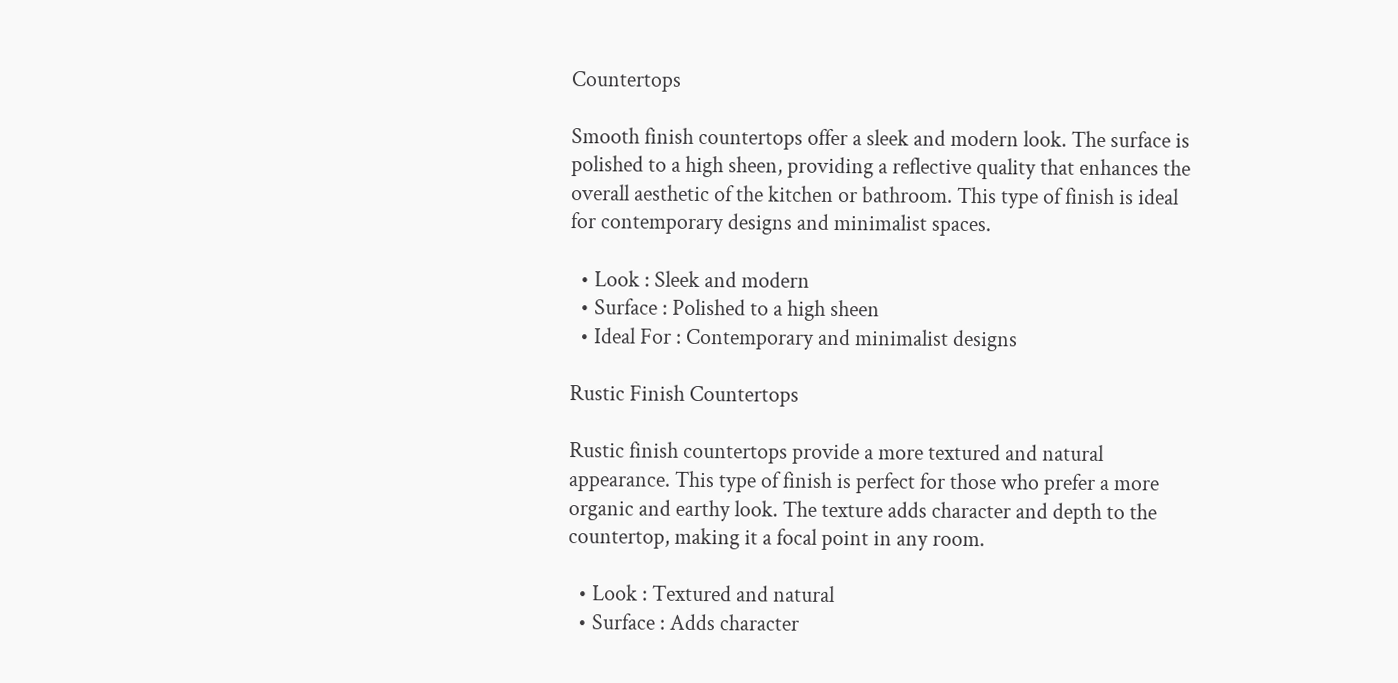Countertops

Smooth finish countertops offer a sleek and modern look. The surface is polished to a high sheen, providing a reflective quality that enhances the overall aesthetic of the kitchen or bathroom. This type of finish is ideal for contemporary designs and minimalist spaces.

  • Look : Sleek and modern
  • Surface : Polished to a high sheen
  • Ideal For : Contemporary and minimalist designs

Rustic Finish Countertops

Rustic finish countertops provide a more textured and natural appearance. This type of finish is perfect for those who prefer a more organic and earthy look. The texture adds character and depth to the countertop, making it a focal point in any room.

  • Look : Textured and natural
  • Surface : Adds character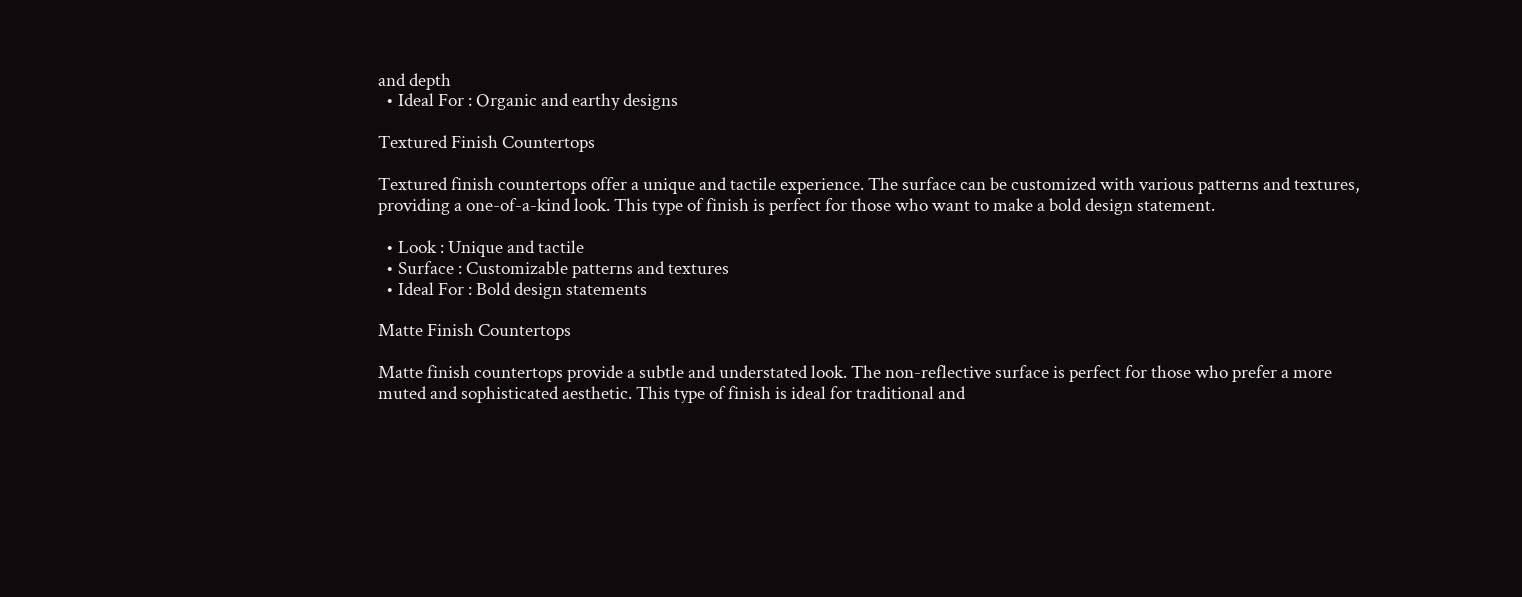and depth
  • Ideal For : Organic and earthy designs

Textured Finish Countertops

Textured finish countertops offer a unique and tactile experience. The surface can be customized with various patterns and textures, providing a one-of-a-kind look. This type of finish is perfect for those who want to make a bold design statement.

  • Look : Unique and tactile
  • Surface : Customizable patterns and textures
  • Ideal For : Bold design statements

Matte Finish Countertops

Matte finish countertops provide a subtle and understated look. The non-reflective surface is perfect for those who prefer a more muted and sophisticated aesthetic. This type of finish is ideal for traditional and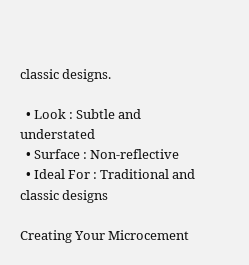classic designs.

  • Look : Subtle and understated
  • Surface : Non-reflective
  • Ideal For : Traditional and classic designs

Creating Your Microcement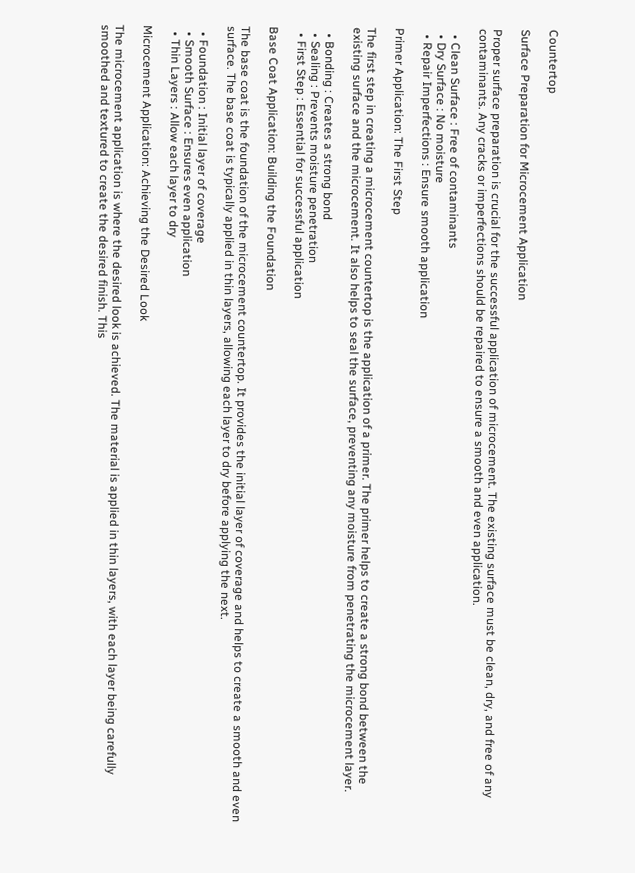Countertop

Surface Preparation for Microcement Application

Proper surface preparation is crucial for the successful application of microcement. The existing surface must be clean, dry, and free of any contaminants. Any cracks or imperfections should be repaired to ensure a smooth and even application.

  • Clean Surface : Free of contaminants
  • Dry Surface : No moisture
  • Repair Imperfections : Ensure smooth application

Primer Application: The First Step

The first step in creating a microcement countertop is the application of a primer. The primer helps to create a strong bond between the existing surface and the microcement. It also helps to seal the surface, preventing any moisture from penetrating the microcement layer.

  • Bonding : Creates a strong bond
  • Sealing : Prevents moisture penetration
  • First Step : Essential for successful application

Base Coat Application: Building the Foundation

The base coat is the foundation of the microcement countertop. It provides the initial layer of coverage and helps to create a smooth and even surface. The base coat is typically applied in thin layers, allowing each layer to dry before applying the next.

  • Foundation : Initial layer of coverage
  • Smooth Surface : Ensures even application
  • Thin Layers : Allow each layer to dry

Microcement Application: Achieving the Desired Look

The microcement application is where the desired look is achieved. The material is applied in thin layers, with each layer being carefully smoothed and textured to create the desired finish. This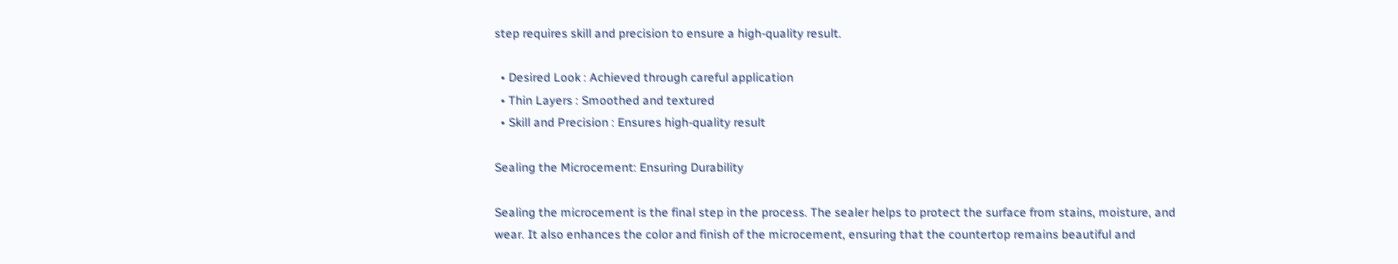step requires skill and precision to ensure a high-quality result.

  • Desired Look : Achieved through careful application
  • Thin Layers : Smoothed and textured
  • Skill and Precision : Ensures high-quality result

Sealing the Microcement: Ensuring Durability

Sealing the microcement is the final step in the process. The sealer helps to protect the surface from stains, moisture, and wear. It also enhances the color and finish of the microcement, ensuring that the countertop remains beautiful and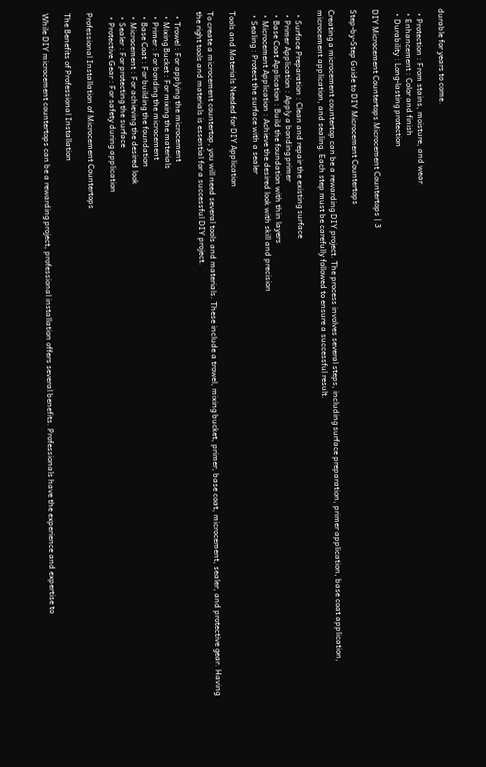durable for years to come.

  • Protection : From stains, moisture, and wear
  • Enhancement : Color and finish
  • Durability : Long-lasting protection

DIY Microcement Countertops Microcement Countertops | 3

Step-by-Step Guide to DIY Microcement Countertops

Creating a microcement countertop can be a rewarding DIY project. The process involves several steps, including surface preparation, primer application, base coat application, microcement application, and sealing. Each step must be carefully followed to ensure a successful result.

  • Surface Preparation : Clean and repair the existing surface
  • Primer Application : Apply a bonding primer
  • Base Coat Application : Build the foundation with thin layers
  • Microcement Application : Achieve the desired look with skill and precision
  • Sealing : Protect the surface with a sealer

Tools and Materials Needed for DIY Application

To create a microcement countertop, you will need several tools and materials. These include a trowel, mixing bucket, primer, base coat, microcement, sealer, and protective gear. Having the right tools and materials is essential for a successful DIY project.

  • Trowel : For applying the microcement
  • Mixing Bucket : For mixing the materials
  • Primer : For bonding the microcement
  • Base Coat : For building the foundation
  • Microcement : For achieving the desired look
  • Sealer : For protecting the surface
  • Protective Gear : For safety during application

Professional Installation of Microcement Countertops

The Benefits of Professional Installation

While DIY microcement countertops can be a rewarding project, professional installation offers several benefits. Professionals have the experience and expertise to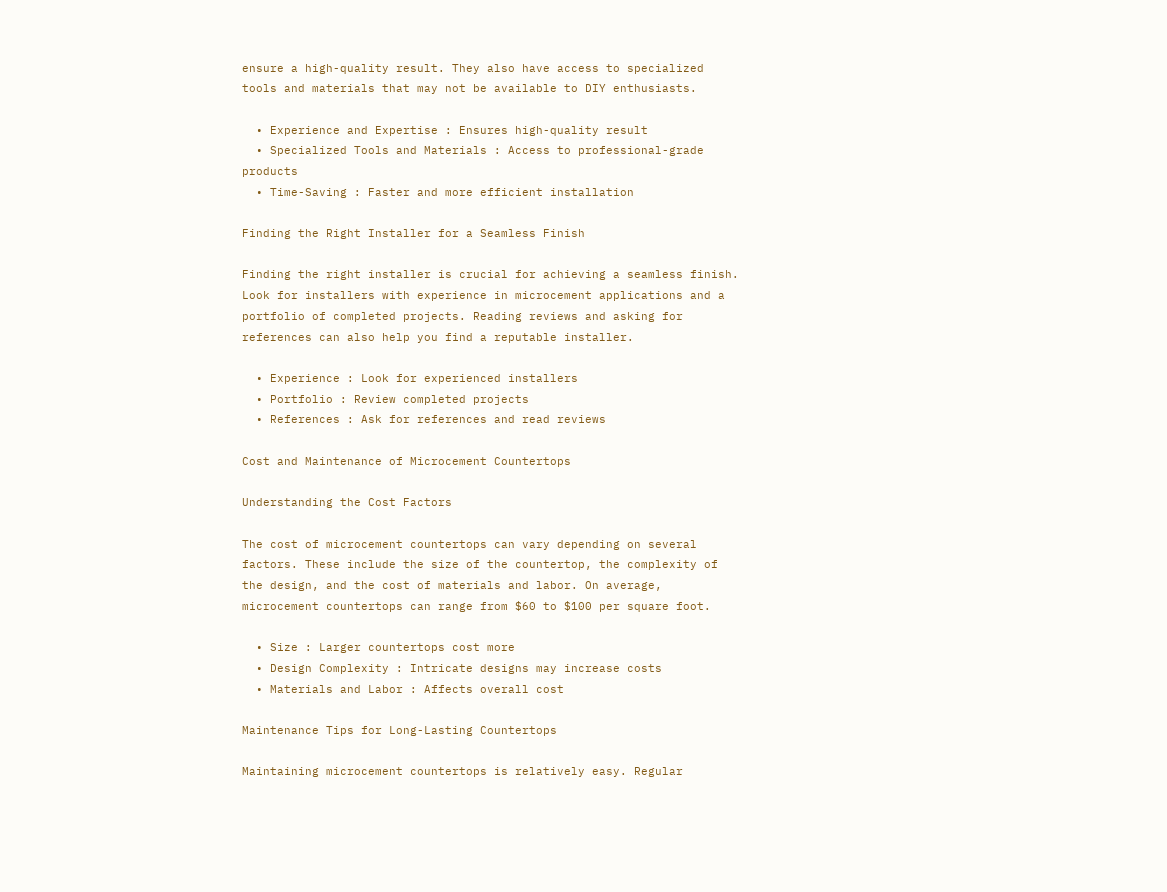ensure a high-quality result. They also have access to specialized tools and materials that may not be available to DIY enthusiasts.

  • Experience and Expertise : Ensures high-quality result
  • Specialized Tools and Materials : Access to professional-grade products
  • Time-Saving : Faster and more efficient installation

Finding the Right Installer for a Seamless Finish

Finding the right installer is crucial for achieving a seamless finish. Look for installers with experience in microcement applications and a portfolio of completed projects. Reading reviews and asking for references can also help you find a reputable installer.

  • Experience : Look for experienced installers
  • Portfolio : Review completed projects
  • References : Ask for references and read reviews

Cost and Maintenance of Microcement Countertops

Understanding the Cost Factors

The cost of microcement countertops can vary depending on several factors. These include the size of the countertop, the complexity of the design, and the cost of materials and labor. On average, microcement countertops can range from $60 to $100 per square foot.

  • Size : Larger countertops cost more
  • Design Complexity : Intricate designs may increase costs
  • Materials and Labor : Affects overall cost

Maintenance Tips for Long-Lasting Countertops

Maintaining microcement countertops is relatively easy. Regular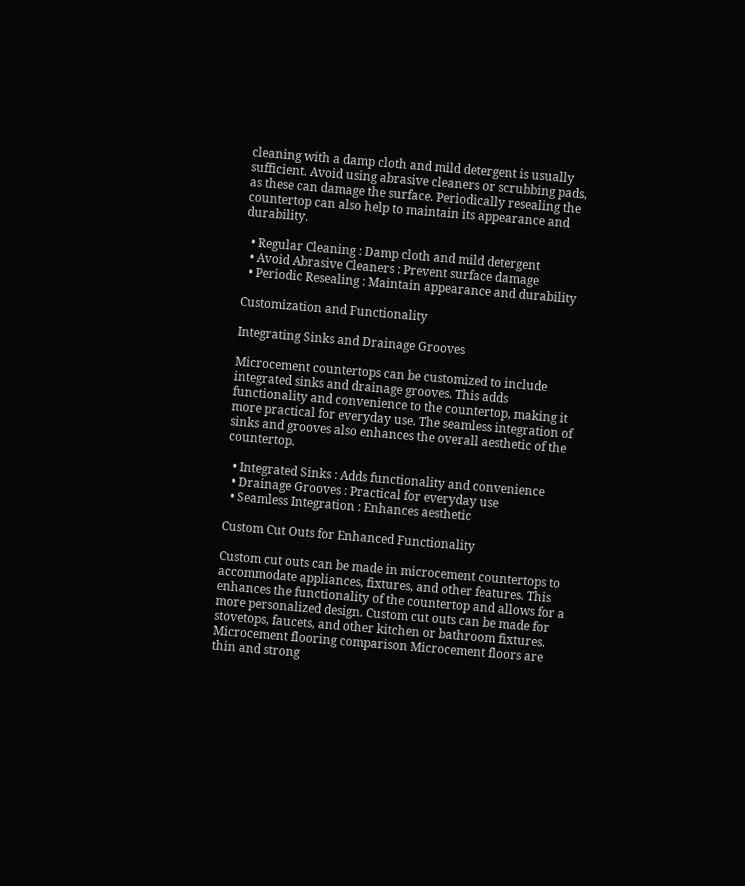cleaning with a damp cloth and mild detergent is usually sufficient. Avoid using abrasive cleaners or scrubbing pads, as these can damage the surface. Periodically resealing the countertop can also help to maintain its appearance and durability.

  • Regular Cleaning : Damp cloth and mild detergent
  • Avoid Abrasive Cleaners : Prevent surface damage
  • Periodic Resealing : Maintain appearance and durability

Customization and Functionality

Integrating Sinks and Drainage Grooves

Microcement countertops can be customized to include integrated sinks and drainage grooves. This adds functionality and convenience to the countertop, making it more practical for everyday use. The seamless integration of sinks and grooves also enhances the overall aesthetic of the countertop.

  • Integrated Sinks : Adds functionality and convenience
  • Drainage Grooves : Practical for everyday use
  • Seamless Integration : Enhances aesthetic

Custom Cut Outs for Enhanced Functionality

Custom cut outs can be made in microcement countertops to accommodate appliances, fixtures, and other features. This enhances the functionality of the countertop and allows for a more personalized design. Custom cut outs can be made for stovetops, faucets, and other kitchen or bathroom fixtures. Microcement flooring comparison Microcement floors are thin and strong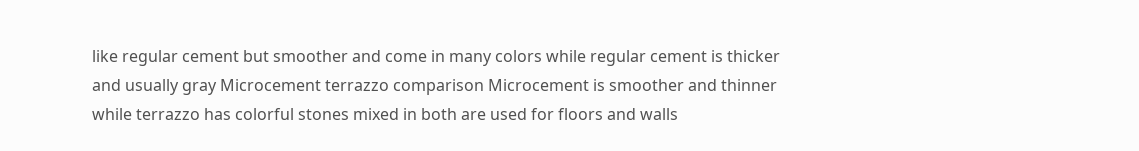like regular cement but smoother and come in many colors while regular cement is thicker and usually gray Microcement terrazzo comparison Microcement is smoother and thinner while terrazzo has colorful stones mixed in both are used for floors and walls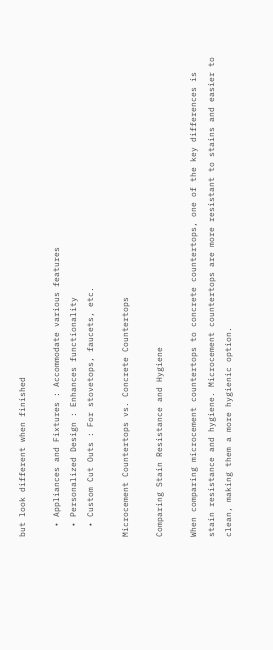but look different when finished

  • Appliances and Fixtures : Accommodate various features
  • Personalized Design : Enhances functionality
  • Custom Cut Outs : For stovetops, faucets, etc.

Microcement Countertops vs. Concrete Countertops

Comparing Stain Resistance and Hygiene

When comparing microcement countertops to concrete countertops, one of the key differences is stain resistance and hygiene. Microcement countertops are more resistant to stains and easier to clean, making them a more hygienic option.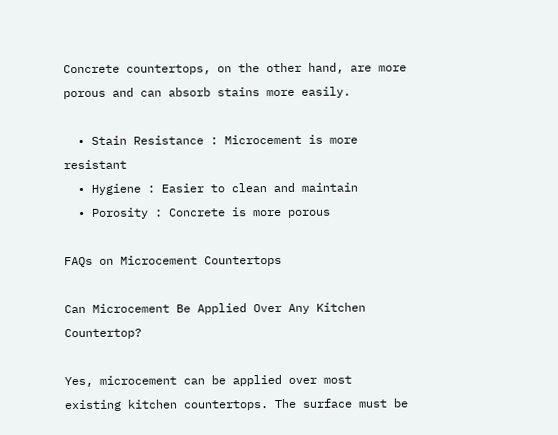Concrete countertops, on the other hand, are more porous and can absorb stains more easily.

  • Stain Resistance : Microcement is more resistant
  • Hygiene : Easier to clean and maintain
  • Porosity : Concrete is more porous

FAQs on Microcement Countertops

Can Microcement Be Applied Over Any Kitchen Countertop?

Yes, microcement can be applied over most existing kitchen countertops. The surface must be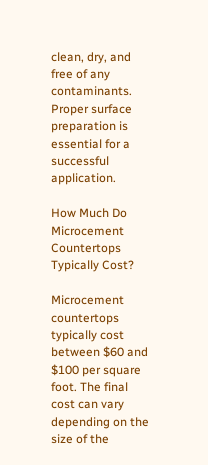clean, dry, and free of any contaminants. Proper surface preparation is essential for a successful application.

How Much Do Microcement Countertops Typically Cost?

Microcement countertops typically cost between $60 and $100 per square foot. The final cost can vary depending on the size of the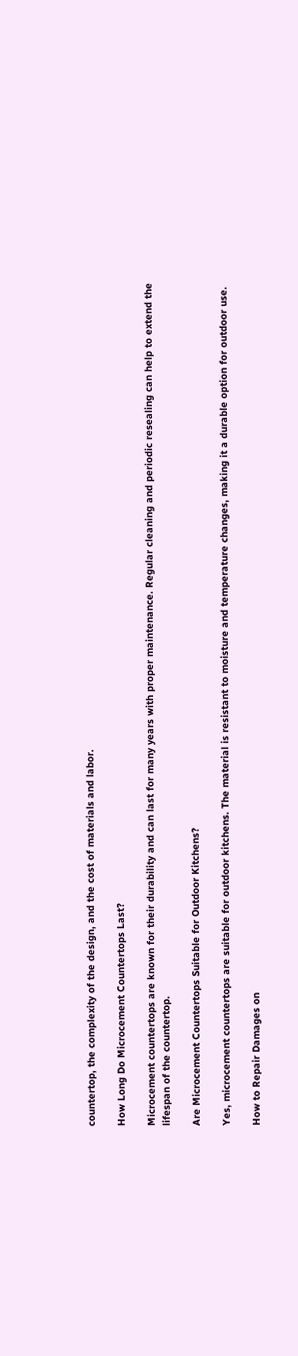countertop, the complexity of the design, and the cost of materials and labor.

How Long Do Microcement Countertops Last?

Microcement countertops are known for their durability and can last for many years with proper maintenance. Regular cleaning and periodic resealing can help to extend the lifespan of the countertop.

Are Microcement Countertops Suitable for Outdoor Kitchens?

Yes, microcement countertops are suitable for outdoor kitchens. The material is resistant to moisture and temperature changes, making it a durable option for outdoor use.

How to Repair Damages on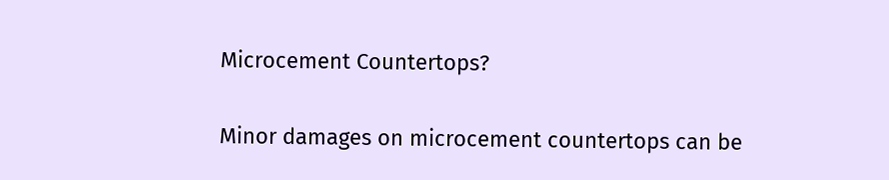Microcement Countertops?

Minor damages on microcement countertops can be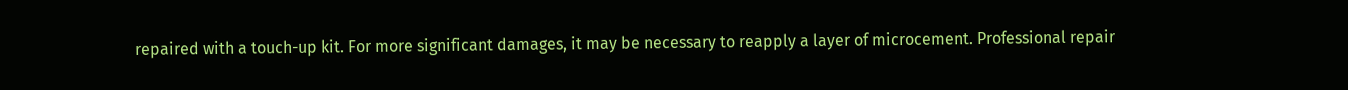repaired with a touch-up kit. For more significant damages, it may be necessary to reapply a layer of microcement. Professional repair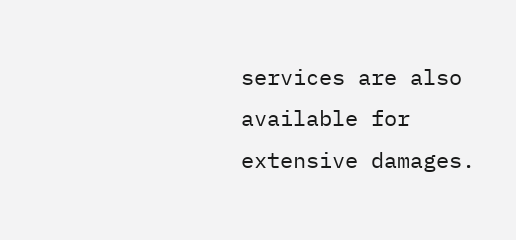services are also available for extensive damages.